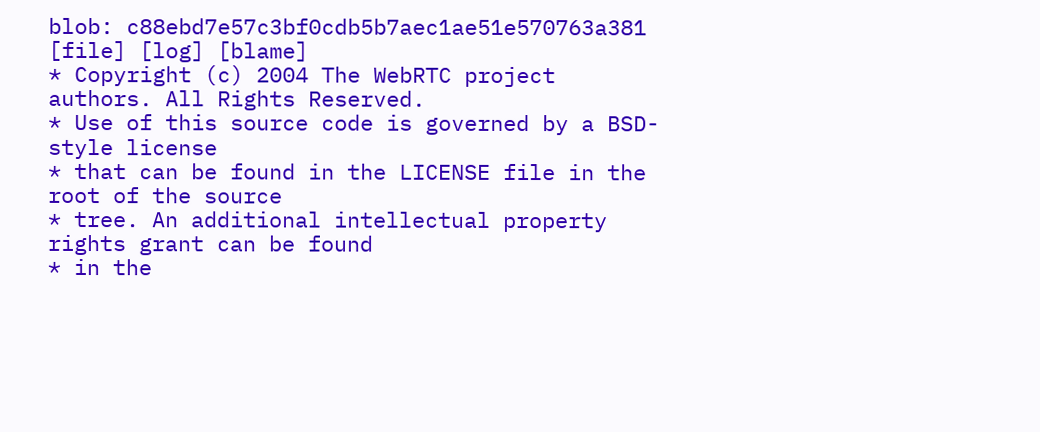blob: c88ebd7e57c3bf0cdb5b7aec1ae51e570763a381 [file] [log] [blame]
* Copyright (c) 2004 The WebRTC project authors. All Rights Reserved.
* Use of this source code is governed by a BSD-style license
* that can be found in the LICENSE file in the root of the source
* tree. An additional intellectual property rights grant can be found
* in the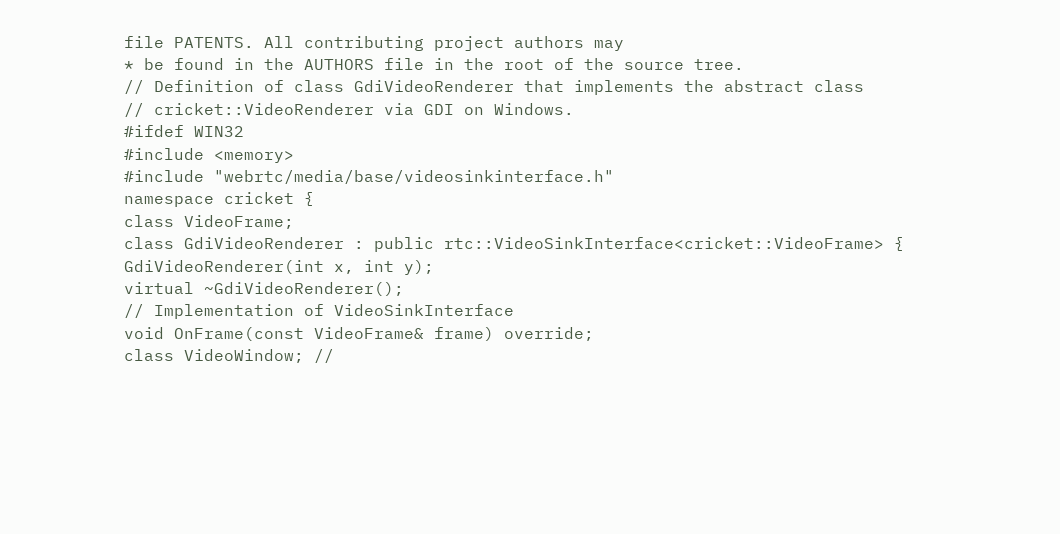file PATENTS. All contributing project authors may
* be found in the AUTHORS file in the root of the source tree.
// Definition of class GdiVideoRenderer that implements the abstract class
// cricket::VideoRenderer via GDI on Windows.
#ifdef WIN32
#include <memory>
#include "webrtc/media/base/videosinkinterface.h"
namespace cricket {
class VideoFrame;
class GdiVideoRenderer : public rtc::VideoSinkInterface<cricket::VideoFrame> {
GdiVideoRenderer(int x, int y);
virtual ~GdiVideoRenderer();
// Implementation of VideoSinkInterface
void OnFrame(const VideoFrame& frame) override;
class VideoWindow; //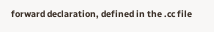forward declaration, defined in the .cc file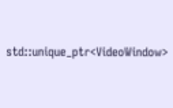std::unique_ptr<VideoWindow>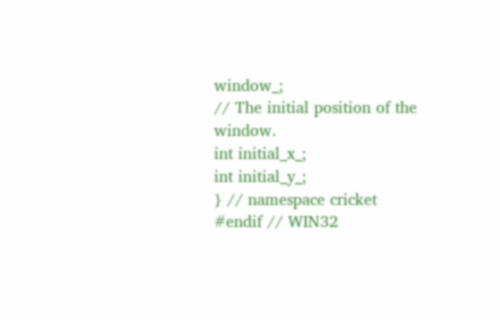window_;
// The initial position of the window.
int initial_x_;
int initial_y_;
} // namespace cricket
#endif // WIN32